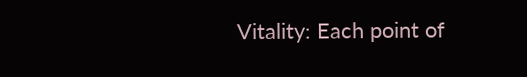Vitality: Each point of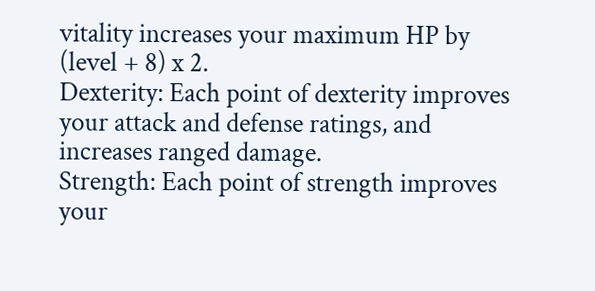vitality increases your maximum HP by (level + 8) x 2.
Dexterity: Each point of dexterity improves your attack and defense ratings, and increases ranged damage.
Strength: Each point of strength improves your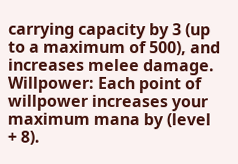carrying capacity by 3 (up to a maximum of 500), and increases melee damage.
Willpower: Each point of willpower increases your maximum mana by (level + 8).